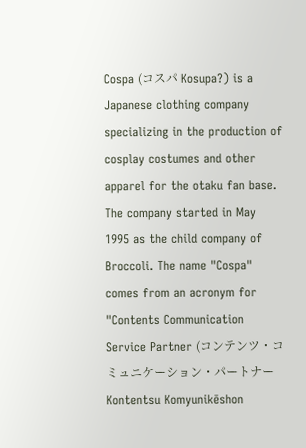Cospa (コスパ Kosupa?) is a Japanese clothing company specializing in the production of cosplay costumes and other apparel for the otaku fan base. The company started in May 1995 as the child company of Broccoli. The name "Cospa" comes from an acronym for "Contents Communication Service Partner (コンテンツ・コミュニケーション・パートナー Kontentsu Komyunikēshon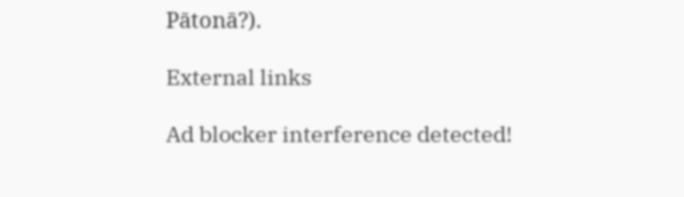Pātonā?).

External links

Ad blocker interference detected!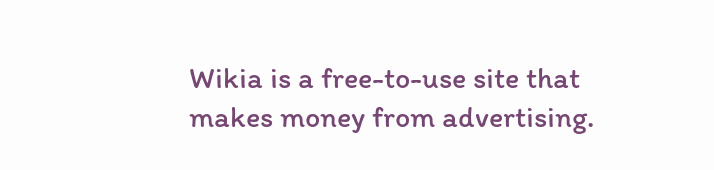Wikia is a free-to-use site that makes money from advertising.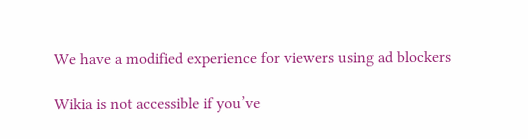We have a modified experience for viewers using ad blockers

Wikia is not accessible if you’ve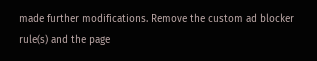made further modifications. Remove the custom ad blocker rule(s) and the page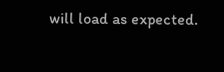will load as expected.